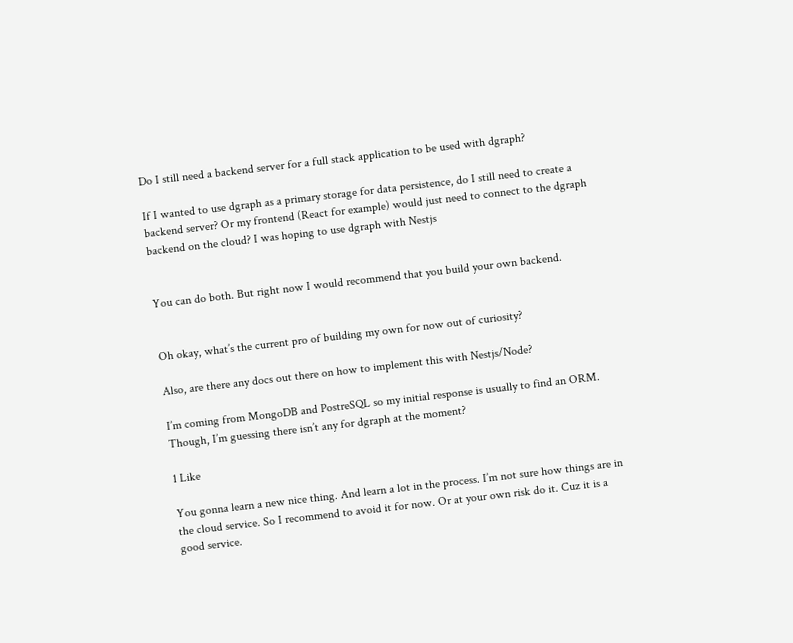Do I still need a backend server for a full stack application to be used with dgraph?

If I wanted to use dgraph as a primary storage for data persistence, do I still need to create a backend server? Or my frontend (React for example) would just need to connect to the dgraph backend on the cloud? I was hoping to use dgraph with Nestjs


You can do both. But right now I would recommend that you build your own backend.


Oh okay, what’s the current pro of building my own for now out of curiosity?

Also, are there any docs out there on how to implement this with Nestjs/Node?

I’m coming from MongoDB and PostreSQL so my initial response is usually to find an ORM. Though, I’m guessing there isn’t any for dgraph at the moment?

1 Like

You gonna learn a new nice thing. And learn a lot in the process. I’m not sure how things are in the cloud service. So I recommend to avoid it for now. Or at your own risk do it. Cuz it is a good service.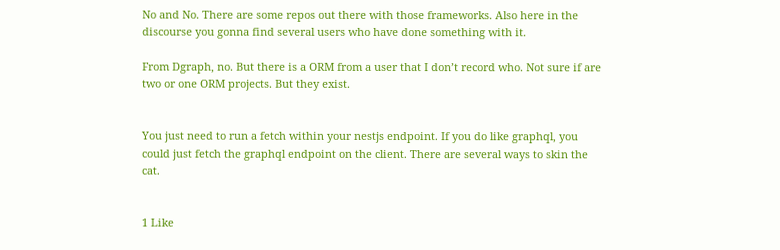No and No. There are some repos out there with those frameworks. Also here in the discourse you gonna find several users who have done something with it.

From Dgraph, no. But there is a ORM from a user that I don’t record who. Not sure if are two or one ORM projects. But they exist.


You just need to run a fetch within your nestjs endpoint. If you do like graphql, you could just fetch the graphql endpoint on the client. There are several ways to skin the cat.


1 Like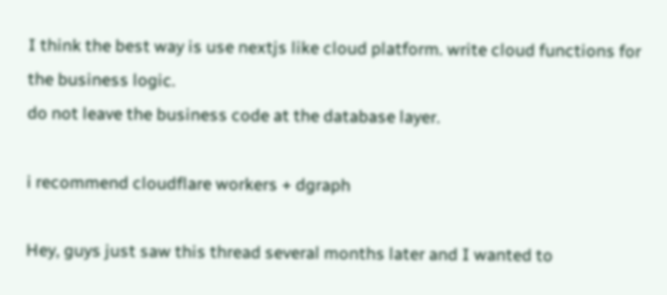I think the best way is use nextjs like cloud platform. write cloud functions for the business logic.
do not leave the business code at the database layer.

i recommend cloudflare workers + dgraph

Hey, guys just saw this thread several months later and I wanted to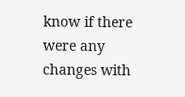know if there were any changes with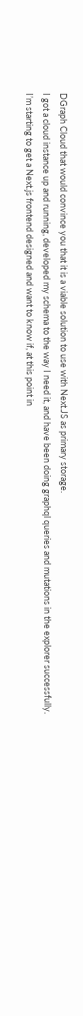DGraph Cloud that would convince you that it is a viable solution to use with Next.JS as primary storage.
I got a cloud instance up and running, developed my schema to the way I need it, and have been doing graphql queries and mutations in the explorer successfully.
I’m starting to get a Next.js frontend designed and want to know if, at this point in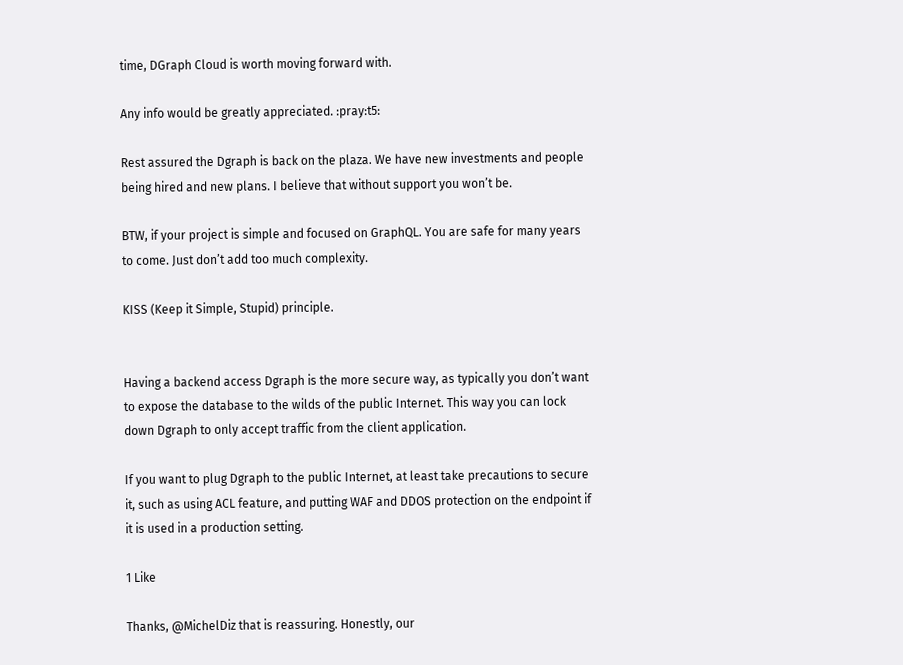time, DGraph Cloud is worth moving forward with.

Any info would be greatly appreciated. :pray:t5:

Rest assured the Dgraph is back on the plaza. We have new investments and people being hired and new plans. I believe that without support you won’t be.

BTW, if your project is simple and focused on GraphQL. You are safe for many years to come. Just don’t add too much complexity.

KISS (Keep it Simple, Stupid) principle.


Having a backend access Dgraph is the more secure way, as typically you don’t want to expose the database to the wilds of the public Internet. This way you can lock down Dgraph to only accept traffic from the client application.

If you want to plug Dgraph to the public Internet, at least take precautions to secure it, such as using ACL feature, and putting WAF and DDOS protection on the endpoint if it is used in a production setting.

1 Like

Thanks, @MichelDiz that is reassuring. Honestly, our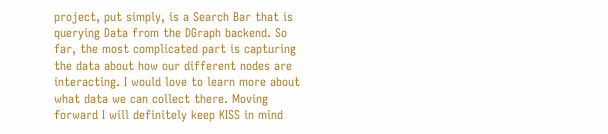project, put simply, is a Search Bar that is querying Data from the DGraph backend. So far, the most complicated part is capturing the data about how our different nodes are interacting. I would love to learn more about what data we can collect there. Moving forward I will definitely keep KISS in mind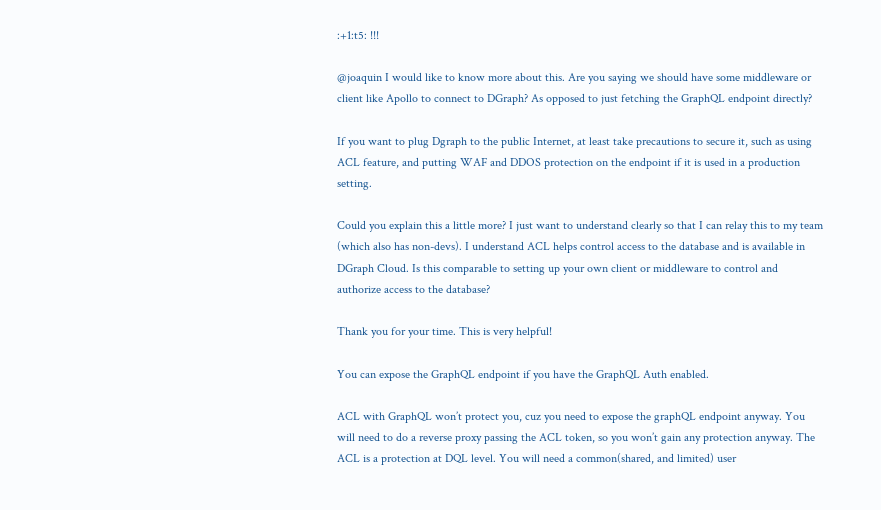:+1:t5: !!!

@joaquin I would like to know more about this. Are you saying we should have some middleware or client like Apollo to connect to DGraph? As opposed to just fetching the GraphQL endpoint directly?

If you want to plug Dgraph to the public Internet, at least take precautions to secure it, such as using ACL feature, and putting WAF and DDOS protection on the endpoint if it is used in a production setting.

Could you explain this a little more? I just want to understand clearly so that I can relay this to my team (which also has non-devs). I understand ACL helps control access to the database and is available in DGraph Cloud. Is this comparable to setting up your own client or middleware to control and authorize access to the database?

Thank you for your time. This is very helpful!

You can expose the GraphQL endpoint if you have the GraphQL Auth enabled.

ACL with GraphQL won’t protect you, cuz you need to expose the graphQL endpoint anyway. You will need to do a reverse proxy passing the ACL token, so you won’t gain any protection anyway. The ACL is a protection at DQL level. You will need a common(shared, and limited) user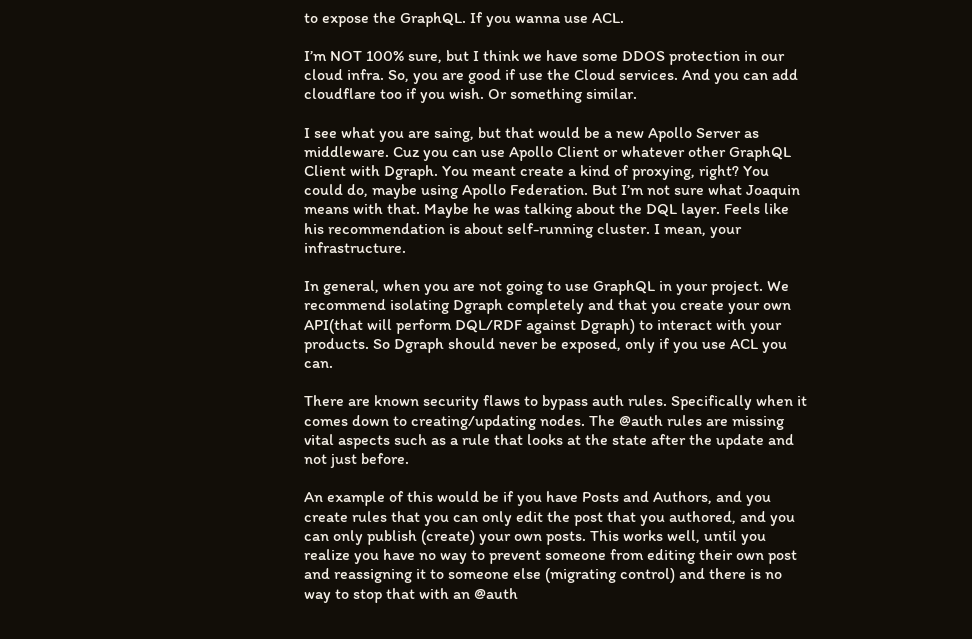to expose the GraphQL. If you wanna use ACL.

I’m NOT 100% sure, but I think we have some DDOS protection in our cloud infra. So, you are good if use the Cloud services. And you can add cloudflare too if you wish. Or something similar.

I see what you are saing, but that would be a new Apollo Server as middleware. Cuz you can use Apollo Client or whatever other GraphQL Client with Dgraph. You meant create a kind of proxying, right? You could do, maybe using Apollo Federation. But I’m not sure what Joaquin means with that. Maybe he was talking about the DQL layer. Feels like his recommendation is about self-running cluster. I mean, your infrastructure.

In general, when you are not going to use GraphQL in your project. We recommend isolating Dgraph completely and that you create your own API(that will perform DQL/RDF against Dgraph) to interact with your products. So Dgraph should never be exposed, only if you use ACL you can.

There are known security flaws to bypass auth rules. Specifically when it comes down to creating/updating nodes. The @auth rules are missing vital aspects such as a rule that looks at the state after the update and not just before.

An example of this would be if you have Posts and Authors, and you create rules that you can only edit the post that you authored, and you can only publish (create) your own posts. This works well, until you realize you have no way to prevent someone from editing their own post and reassigning it to someone else (migrating control) and there is no way to stop that with an @auth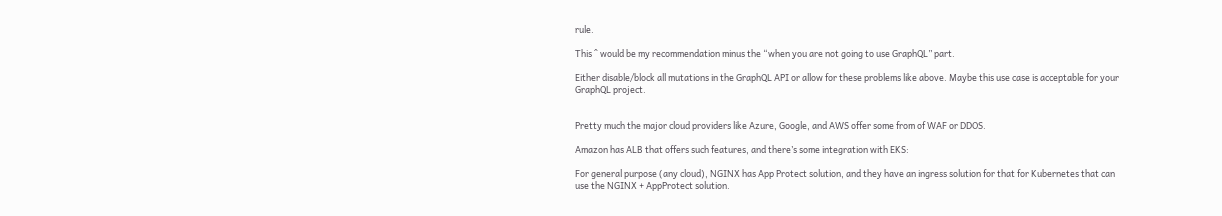rule.

This ^ would be my recommendation minus the “when you are not going to use GraphQL” part.

Either disable/block all mutations in the GraphQL API or allow for these problems like above. Maybe this use case is acceptable for your GraphQL project.


Pretty much the major cloud providers like Azure, Google, and AWS offer some from of WAF or DDOS.

Amazon has ALB that offers such features, and there’s some integration with EKS:

For general purpose (any cloud), NGINX has App Protect solution, and they have an ingress solution for that for Kubernetes that can use the NGINX + AppProtect solution.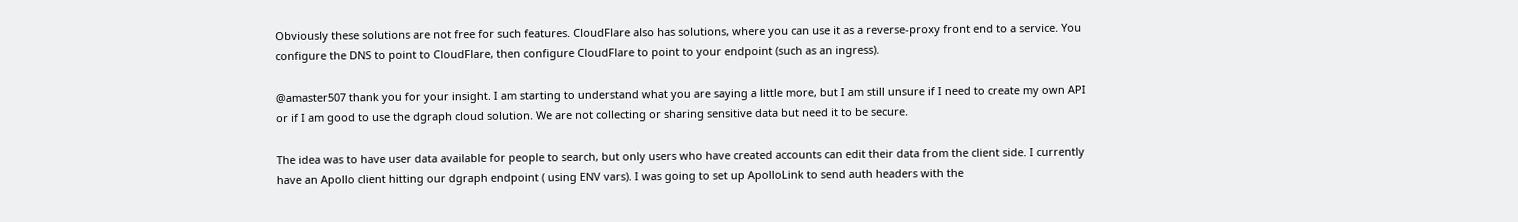Obviously these solutions are not free for such features. CloudFlare also has solutions, where you can use it as a reverse-proxy front end to a service. You configure the DNS to point to CloudFlare, then configure CloudFlare to point to your endpoint (such as an ingress).

@amaster507 thank you for your insight. I am starting to understand what you are saying a little more, but I am still unsure if I need to create my own API or if I am good to use the dgraph cloud solution. We are not collecting or sharing sensitive data but need it to be secure.

The idea was to have user data available for people to search, but only users who have created accounts can edit their data from the client side. I currently have an Apollo client hitting our dgraph endpoint ( using ENV vars). I was going to set up ApolloLink to send auth headers with the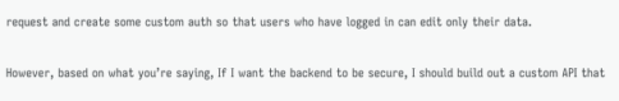request and create some custom auth so that users who have logged in can edit only their data.

However, based on what you’re saying, If I want the backend to be secure, I should build out a custom API that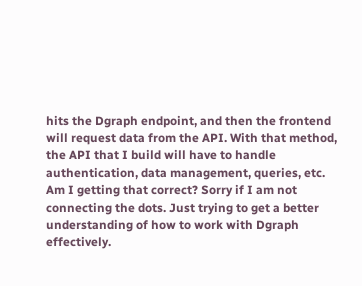hits the Dgraph endpoint, and then the frontend will request data from the API. With that method, the API that I build will have to handle authentication, data management, queries, etc. Am I getting that correct? Sorry if I am not connecting the dots. Just trying to get a better understanding of how to work with Dgraph effectively.